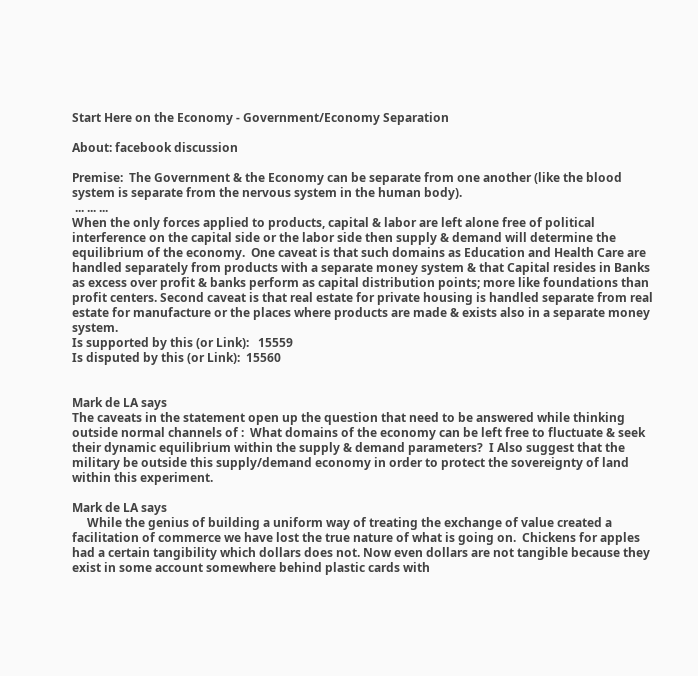Start Here on the Economy - Government/Economy Separation

About: facebook discussion

Premise:  The Government & the Economy can be separate from one another (like the blood system is separate from the nervous system in the human body).
 ... ... ...
When the only forces applied to products, capital & labor are left alone free of political interference on the capital side or the labor side then supply & demand will determine the equilibrium of the economy.  One caveat is that such domains as Education and Health Care are handled separately from products with a separate money system & that Capital resides in Banks as excess over profit & banks perform as capital distribution points; more like foundations than profit centers. Second caveat is that real estate for private housing is handled separate from real estate for manufacture or the places where products are made & exists also in a separate money system.
Is supported by this (or Link):   15559
Is disputed by this (or Link):  15560


Mark de LA says
The caveats in the statement open up the question that need to be answered while thinking outside normal channels of :  What domains of the economy can be left free to fluctuate & seek their dynamic equilibrium within the supply & demand parameters?  I Also suggest that the military be outside this supply/demand economy in order to protect the sovereignty of land within this experiment.

Mark de LA says
     While the genius of building a uniform way of treating the exchange of value created a facilitation of commerce we have lost the true nature of what is going on.  Chickens for apples had a certain tangibility which dollars does not. Now even dollars are not tangible because they exist in some account somewhere behind plastic cards with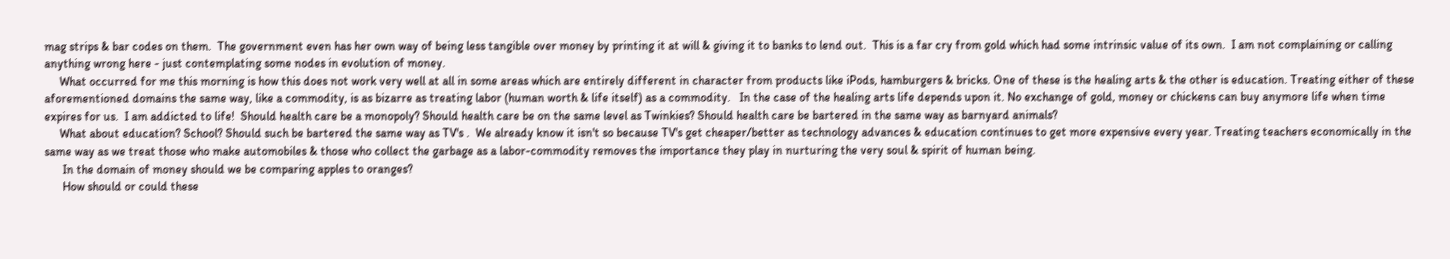mag strips & bar codes on them.  The government even has her own way of being less tangible over money by printing it at will & giving it to banks to lend out.  This is a far cry from gold which had some intrinsic value of its own.  I am not complaining or calling anything wrong here - just contemplating some nodes in evolution of money.
     What occurred for me this morning is how this does not work very well at all in some areas which are entirely different in character from products like iPods, hamburgers & bricks. One of these is the healing arts & the other is education. Treating either of these aforementioned domains the same way, like a commodity, is as bizarre as treating labor (human worth & life itself) as a commodity.   In the case of the healing arts life depends upon it. No exchange of gold, money or chickens can buy anymore life when time expires for us.  I am addicted to life!  Should health care be a monopoly? Should health care be on the same level as Twinkies? Should health care be bartered in the same way as barnyard animals?
     What about education? School? Should such be bartered the same way as TV's .  We already know it isn't so because TV's get cheaper/better as technology advances & education continues to get more expensive every year. Treating teachers economically in the same way as we treat those who make automobiles & those who collect the garbage as a labor-commodity removes the importance they play in nurturing the very soul & spirit of human being.
      In the domain of money should we be comparing apples to oranges?
      How should or could these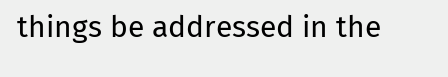things be addressed in the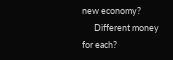new economy?
      Different money for each?